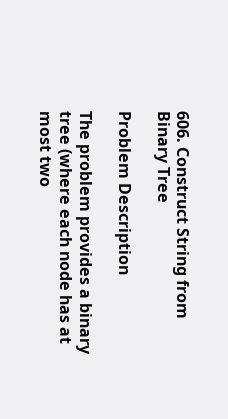606. Construct String from Binary Tree

Problem Description

The problem provides a binary tree (where each node has at most two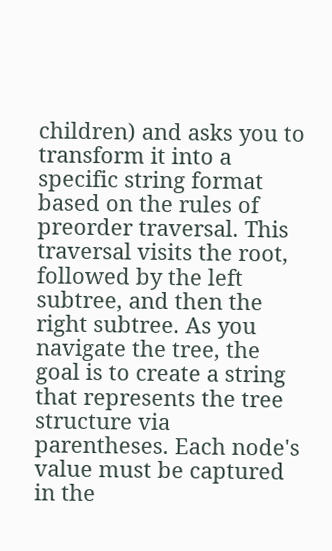children) and asks you to transform it into a specific string format based on the rules of preorder traversal. This traversal visits the root, followed by the left subtree, and then the right subtree. As you navigate the tree, the goal is to create a string that represents the tree structure via parentheses. Each node's value must be captured in the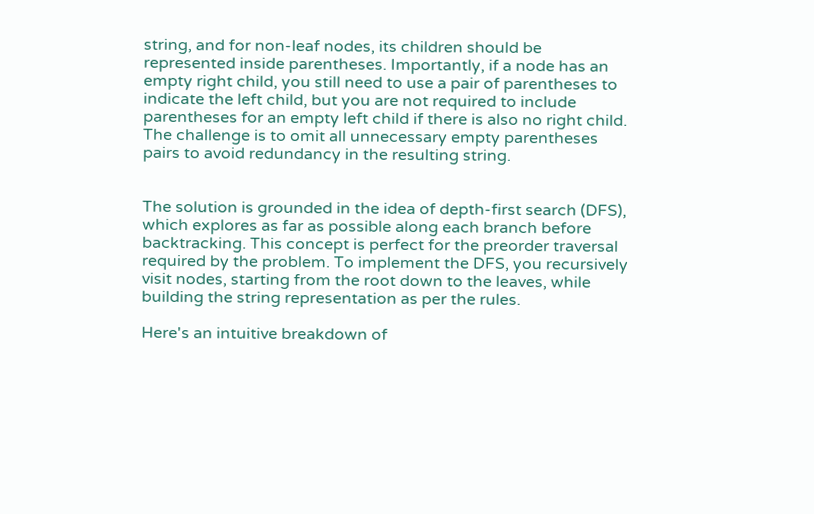string, and for non-leaf nodes, its children should be represented inside parentheses. Importantly, if a node has an empty right child, you still need to use a pair of parentheses to indicate the left child, but you are not required to include parentheses for an empty left child if there is also no right child. The challenge is to omit all unnecessary empty parentheses pairs to avoid redundancy in the resulting string.


The solution is grounded in the idea of depth-first search (DFS), which explores as far as possible along each branch before backtracking. This concept is perfect for the preorder traversal required by the problem. To implement the DFS, you recursively visit nodes, starting from the root down to the leaves, while building the string representation as per the rules.

Here's an intuitive breakdown of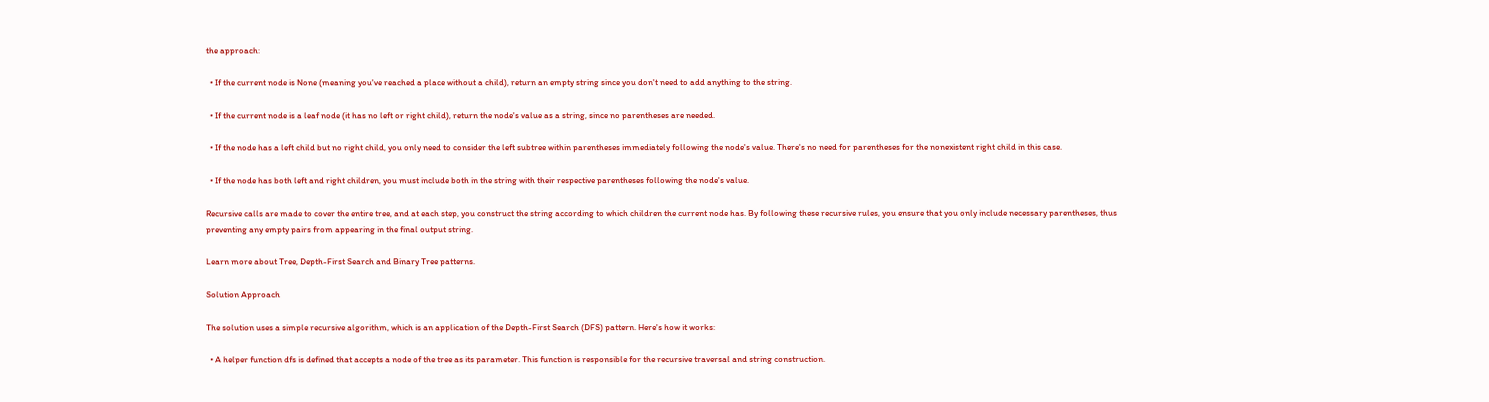the approach:

  • If the current node is None (meaning you've reached a place without a child), return an empty string since you don't need to add anything to the string.

  • If the current node is a leaf node (it has no left or right child), return the node's value as a string, since no parentheses are needed.

  • If the node has a left child but no right child, you only need to consider the left subtree within parentheses immediately following the node's value. There's no need for parentheses for the nonexistent right child in this case.

  • If the node has both left and right children, you must include both in the string with their respective parentheses following the node's value.

Recursive calls are made to cover the entire tree, and at each step, you construct the string according to which children the current node has. By following these recursive rules, you ensure that you only include necessary parentheses, thus preventing any empty pairs from appearing in the final output string.

Learn more about Tree, Depth-First Search and Binary Tree patterns.

Solution Approach

The solution uses a simple recursive algorithm, which is an application of the Depth-First Search (DFS) pattern. Here's how it works:

  • A helper function dfs is defined that accepts a node of the tree as its parameter. This function is responsible for the recursive traversal and string construction.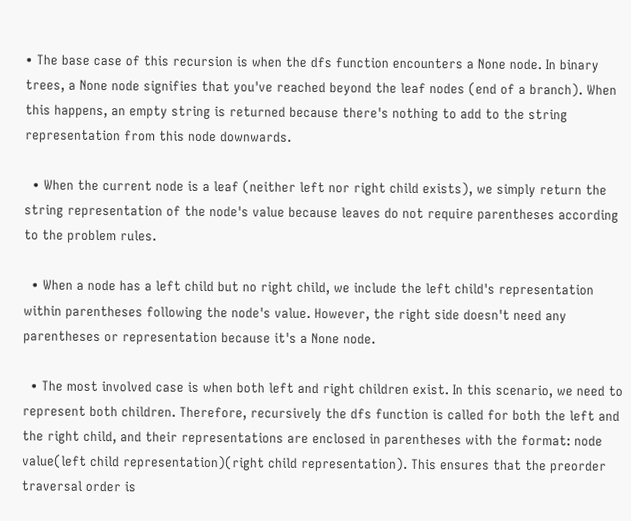• The base case of this recursion is when the dfs function encounters a None node. In binary trees, a None node signifies that you've reached beyond the leaf nodes (end of a branch). When this happens, an empty string is returned because there's nothing to add to the string representation from this node downwards.

  • When the current node is a leaf (neither left nor right child exists), we simply return the string representation of the node's value because leaves do not require parentheses according to the problem rules.

  • When a node has a left child but no right child, we include the left child's representation within parentheses following the node's value. However, the right side doesn't need any parentheses or representation because it's a None node.

  • The most involved case is when both left and right children exist. In this scenario, we need to represent both children. Therefore, recursively the dfs function is called for both the left and the right child, and their representations are enclosed in parentheses with the format: node value(left child representation)(right child representation). This ensures that the preorder traversal order is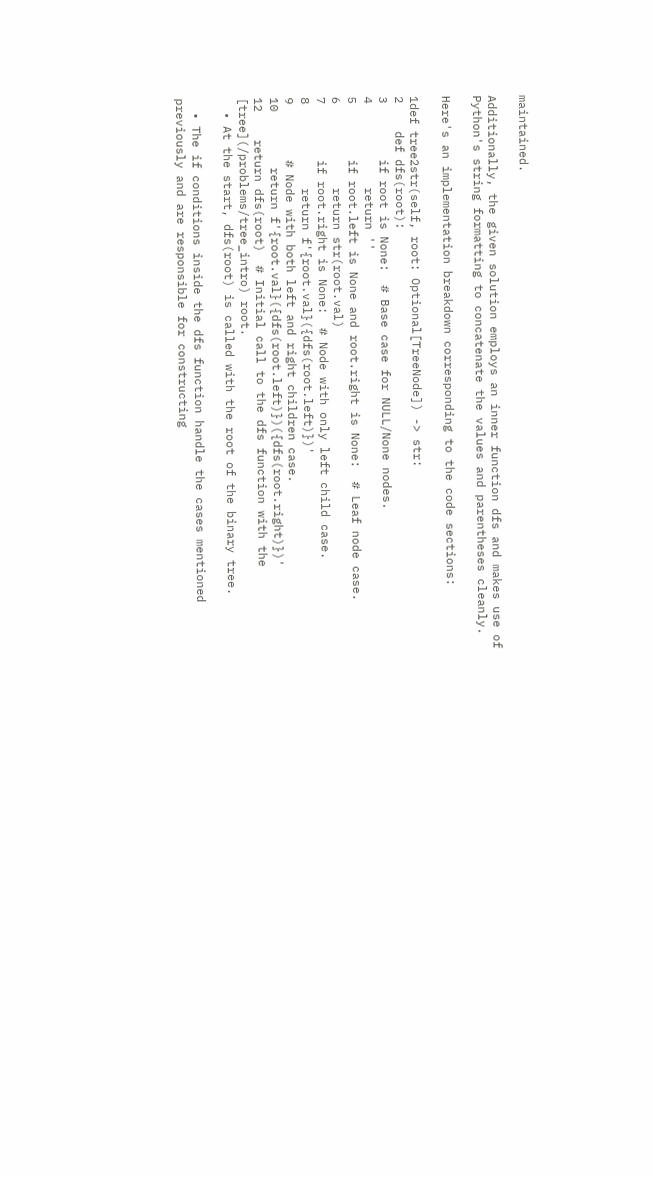maintained.

Additionally, the given solution employs an inner function dfs and makes use of Python's string formatting to concatenate the values and parentheses cleanly.

Here's an implementation breakdown corresponding to the code sections:

1def tree2str(self, root: Optional[TreeNode]) -> str:
2    def dfs(root):
3        if root is None:  # Base case for NULL/None nodes.
4            return ''
5        if root.left is None and root.right is None:  # Leaf node case.
6            return str(root.val)
7        if root.right is None:  # Node with only left child case.
8            return f'{root.val}({dfs(root.left)})'
9        # Node with both left and right children case.
10        return f'{root.val}({dfs(root.left)})({dfs(root.right)})'
12    return dfs(root)  # Initial call to the dfs function with the [tree](/problems/tree_intro) root.
  • At the start, dfs(root) is called with the root of the binary tree.

  • The if conditions inside the dfs function handle the cases mentioned previously and are responsible for constructing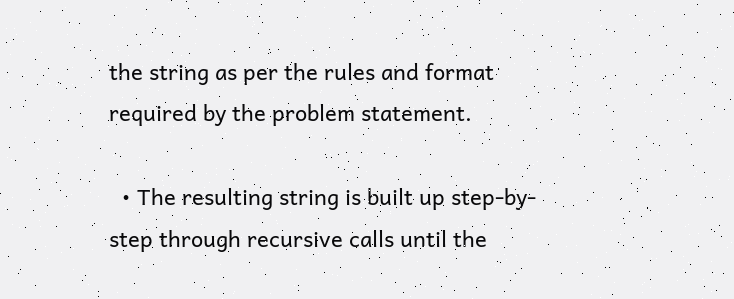the string as per the rules and format required by the problem statement.

  • The resulting string is built up step-by-step through recursive calls until the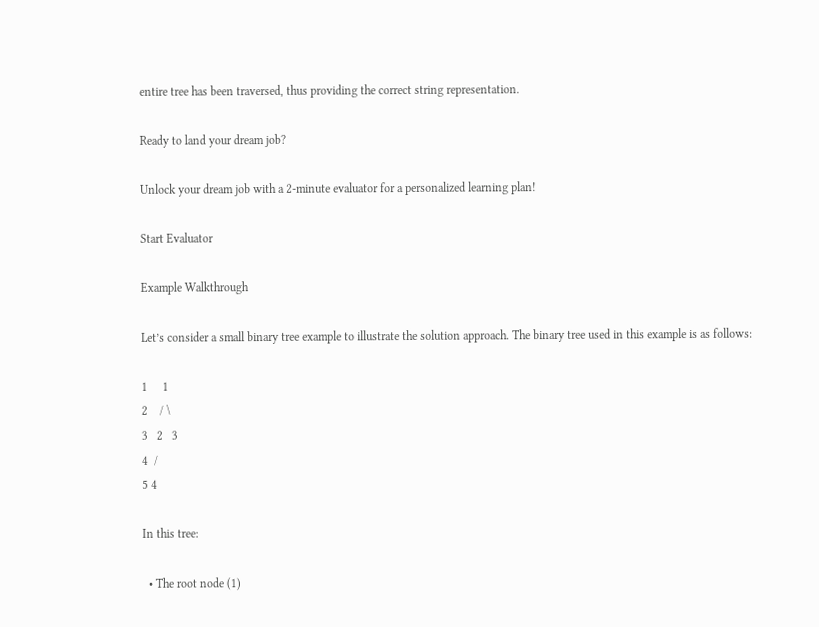entire tree has been traversed, thus providing the correct string representation.

Ready to land your dream job?

Unlock your dream job with a 2-minute evaluator for a personalized learning plan!

Start Evaluator

Example Walkthrough

Let’s consider a small binary tree example to illustrate the solution approach. The binary tree used in this example is as follows:

1     1
2    / \
3   2   3
4  /
5 4

In this tree:

  • The root node (1)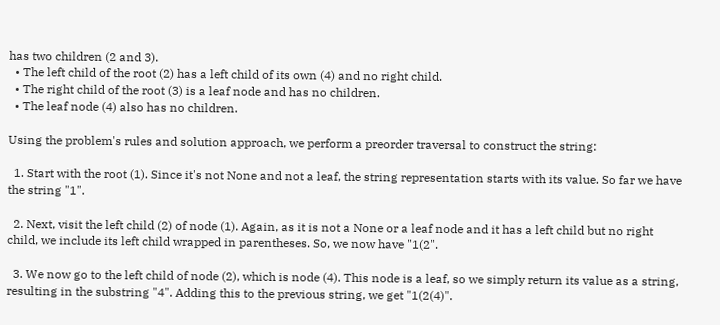has two children (2 and 3).
  • The left child of the root (2) has a left child of its own (4) and no right child.
  • The right child of the root (3) is a leaf node and has no children.
  • The leaf node (4) also has no children.

Using the problem's rules and solution approach, we perform a preorder traversal to construct the string:

  1. Start with the root (1). Since it's not None and not a leaf, the string representation starts with its value. So far we have the string "1".

  2. Next, visit the left child (2) of node (1). Again, as it is not a None or a leaf node and it has a left child but no right child, we include its left child wrapped in parentheses. So, we now have "1(2".

  3. We now go to the left child of node (2), which is node (4). This node is a leaf, so we simply return its value as a string, resulting in the substring "4". Adding this to the previous string, we get "1(2(4)".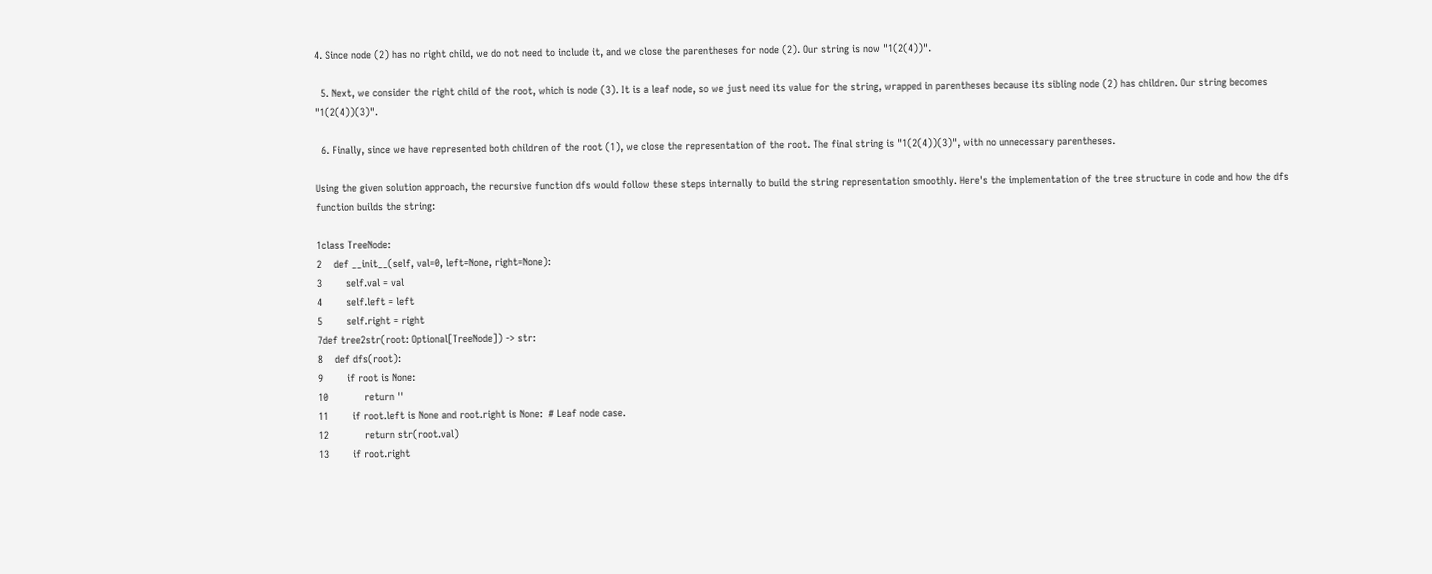4. Since node (2) has no right child, we do not need to include it, and we close the parentheses for node (2). Our string is now "1(2(4))".

  5. Next, we consider the right child of the root, which is node (3). It is a leaf node, so we just need its value for the string, wrapped in parentheses because its sibling node (2) has children. Our string becomes "1(2(4))(3)".

  6. Finally, since we have represented both children of the root (1), we close the representation of the root. The final string is "1(2(4))(3)", with no unnecessary parentheses.

Using the given solution approach, the recursive function dfs would follow these steps internally to build the string representation smoothly. Here's the implementation of the tree structure in code and how the dfs function builds the string:

1class TreeNode:
2    def __init__(self, val=0, left=None, right=None):
3        self.val = val
4        self.left = left
5        self.right = right
7def tree2str(root: Optional[TreeNode]) -> str:
8    def dfs(root):
9        if root is None:
10            return ''
11        if root.left is None and root.right is None:  # Leaf node case.
12            return str(root.val)
13        if root.right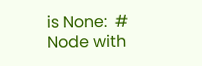is None:  # Node with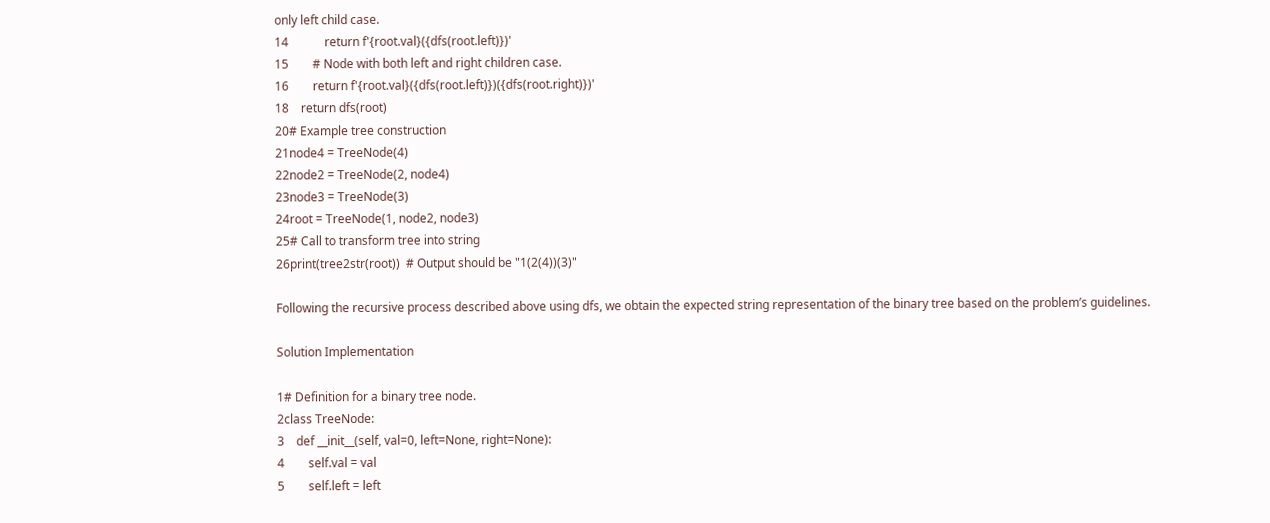only left child case.
14            return f'{root.val}({dfs(root.left)})'
15        # Node with both left and right children case.
16        return f'{root.val}({dfs(root.left)})({dfs(root.right)})'
18    return dfs(root)
20# Example tree construction
21node4 = TreeNode(4)
22node2 = TreeNode(2, node4)
23node3 = TreeNode(3)
24root = TreeNode(1, node2, node3)
25# Call to transform tree into string
26print(tree2str(root))  # Output should be "1(2(4))(3)"

Following the recursive process described above using dfs, we obtain the expected string representation of the binary tree based on the problem’s guidelines.

Solution Implementation

1# Definition for a binary tree node.
2class TreeNode:
3    def __init__(self, val=0, left=None, right=None):
4        self.val = val
5        self.left = left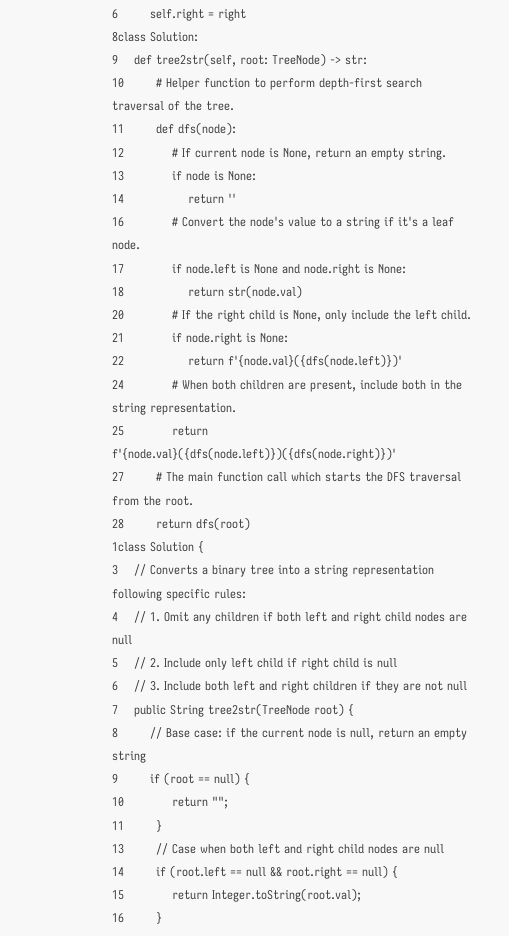6        self.right = right
8class Solution:
9    def tree2str(self, root: TreeNode) -> str:
10        # Helper function to perform depth-first search traversal of the tree.
11        def dfs(node):
12            # If current node is None, return an empty string.
13            if node is None:
14                return ''
16            # Convert the node's value to a string if it's a leaf node.
17            if node.left is None and node.right is None:
18                return str(node.val)
20            # If the right child is None, only include the left child.
21            if node.right is None:
22                return f'{node.val}({dfs(node.left)})'
24            # When both children are present, include both in the string representation.
25            return f'{node.val}({dfs(node.left)})({dfs(node.right)})'
27        # The main function call which starts the DFS traversal from the root.
28        return dfs(root)
1class Solution {
3    // Converts a binary tree into a string representation following specific rules:
4    // 1. Omit any children if both left and right child nodes are null
5    // 2. Include only left child if right child is null
6    // 3. Include both left and right children if they are not null
7    public String tree2str(TreeNode root) {
8        // Base case: if the current node is null, return an empty string
9        if (root == null) {
10            return "";
11        }
13        // Case when both left and right child nodes are null
14        if (root.left == null && root.right == null) {
15            return Integer.toString(root.val);
16        }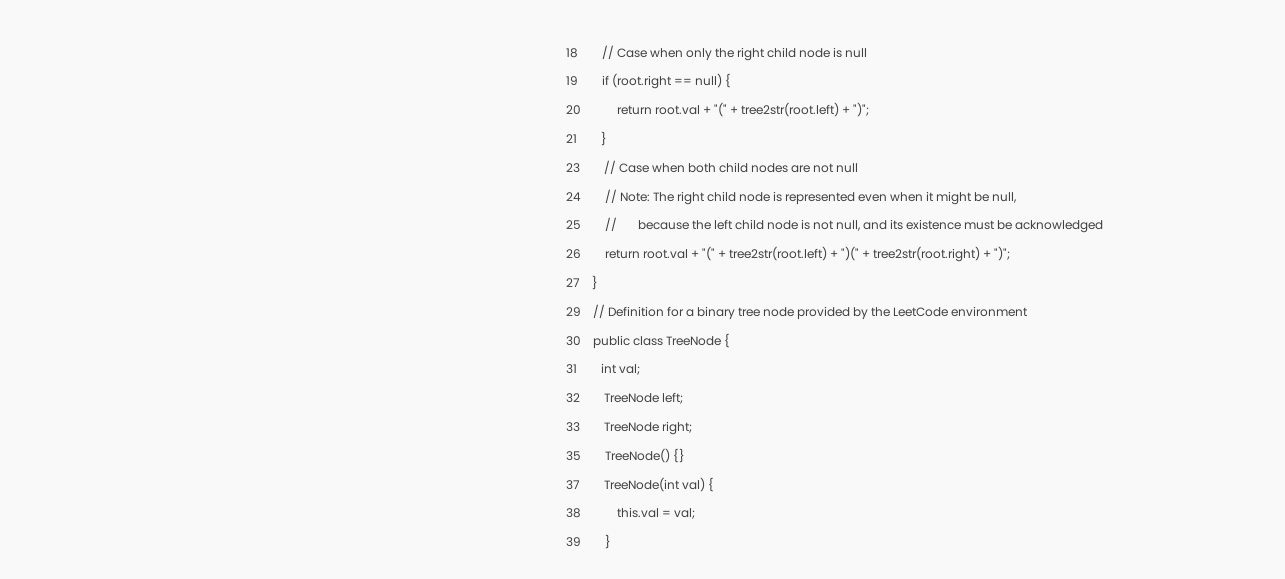18        // Case when only the right child node is null
19        if (root.right == null) {
20            return root.val + "(" + tree2str(root.left) + ")";
21        }
23        // Case when both child nodes are not null
24        // Note: The right child node is represented even when it might be null,
25        //       because the left child node is not null, and its existence must be acknowledged
26        return root.val + "(" + tree2str(root.left) + ")(" + tree2str(root.right) + ")";
27    }
29    // Definition for a binary tree node provided by the LeetCode environment
30    public class TreeNode {
31        int val;
32        TreeNode left;
33        TreeNode right;
35        TreeNode() {}
37        TreeNode(int val) {
38            this.val = val;
39        }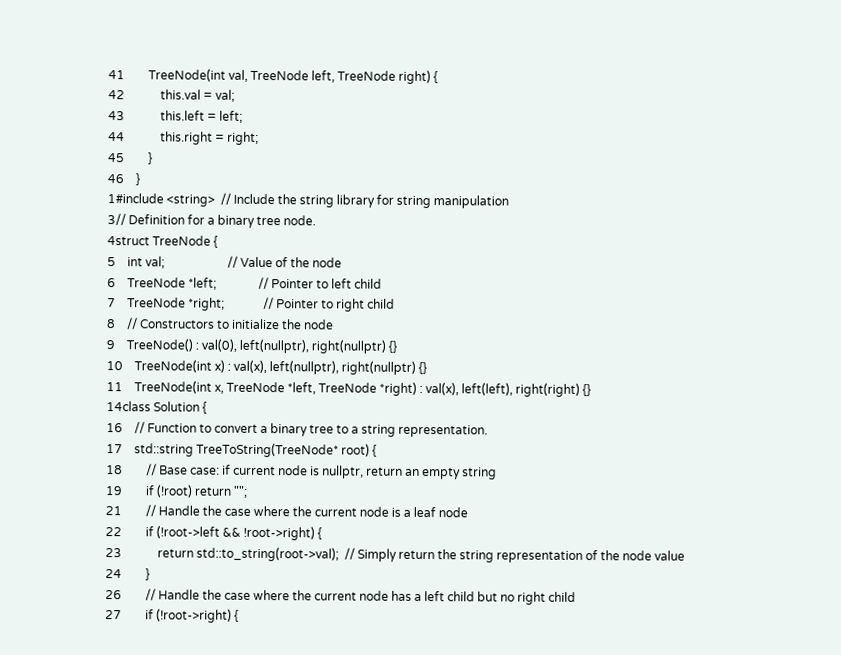41        TreeNode(int val, TreeNode left, TreeNode right) {
42            this.val = val;
43            this.left = left;
44            this.right = right;
45        }
46    }
1#include <string>  // Include the string library for string manipulation
3// Definition for a binary tree node.
4struct TreeNode {
5    int val;                     // Value of the node
6    TreeNode *left;              // Pointer to left child
7    TreeNode *right;             // Pointer to right child
8    // Constructors to initialize the node
9    TreeNode() : val(0), left(nullptr), right(nullptr) {}
10    TreeNode(int x) : val(x), left(nullptr), right(nullptr) {}
11    TreeNode(int x, TreeNode *left, TreeNode *right) : val(x), left(left), right(right) {}
14class Solution {
16    // Function to convert a binary tree to a string representation.
17    std::string TreeToString(TreeNode* root) {
18        // Base case: if current node is nullptr, return an empty string
19        if (!root) return "";
21        // Handle the case where the current node is a leaf node
22        if (!root->left && !root->right) {
23            return std::to_string(root->val);  // Simply return the string representation of the node value
24        }
26        // Handle the case where the current node has a left child but no right child
27        if (!root->right) {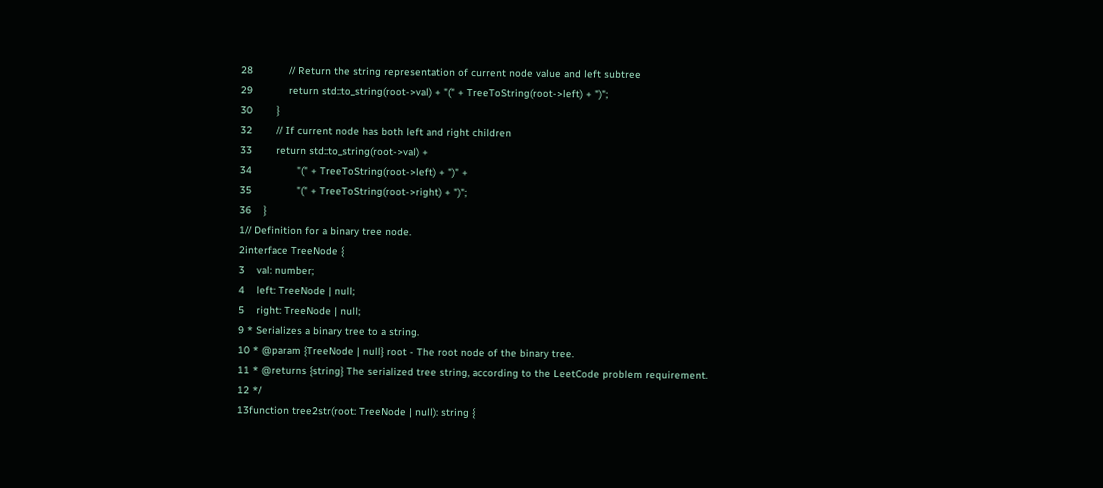28            // Return the string representation of current node value and left subtree
29            return std::to_string(root->val) + "(" + TreeToString(root->left) + ")";
30        }
32        // If current node has both left and right children
33        return std::to_string(root->val) +
34               "(" + TreeToString(root->left) + ")" +
35               "(" + TreeToString(root->right) + ")";
36    }
1// Definition for a binary tree node.
2interface TreeNode {
3    val: number;
4    left: TreeNode | null;
5    right: TreeNode | null;
9 * Serializes a binary tree to a string.
10 * @param {TreeNode | null} root - The root node of the binary tree.
11 * @returns {string} The serialized tree string, according to the LeetCode problem requirement.
12 */
13function tree2str(root: TreeNode | null): string {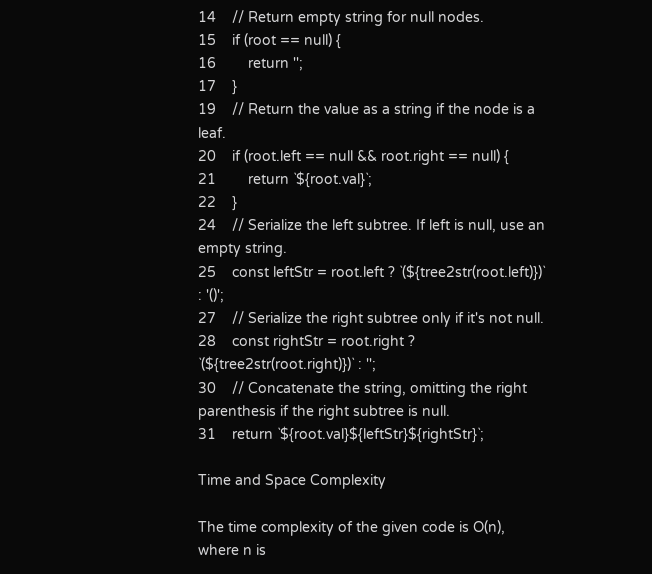14    // Return empty string for null nodes.
15    if (root == null) {
16        return '';
17    }
19    // Return the value as a string if the node is a leaf.
20    if (root.left == null && root.right == null) {
21        return `${root.val}`;
22    }
24    // Serialize the left subtree. If left is null, use an empty string.
25    const leftStr = root.left ? `(${tree2str(root.left)})` : '()';
27    // Serialize the right subtree only if it's not null.
28    const rightStr = root.right ? `(${tree2str(root.right)})` : '';
30    // Concatenate the string, omitting the right parenthesis if the right subtree is null.
31    return `${root.val}${leftStr}${rightStr}`;

Time and Space Complexity

The time complexity of the given code is O(n), where n is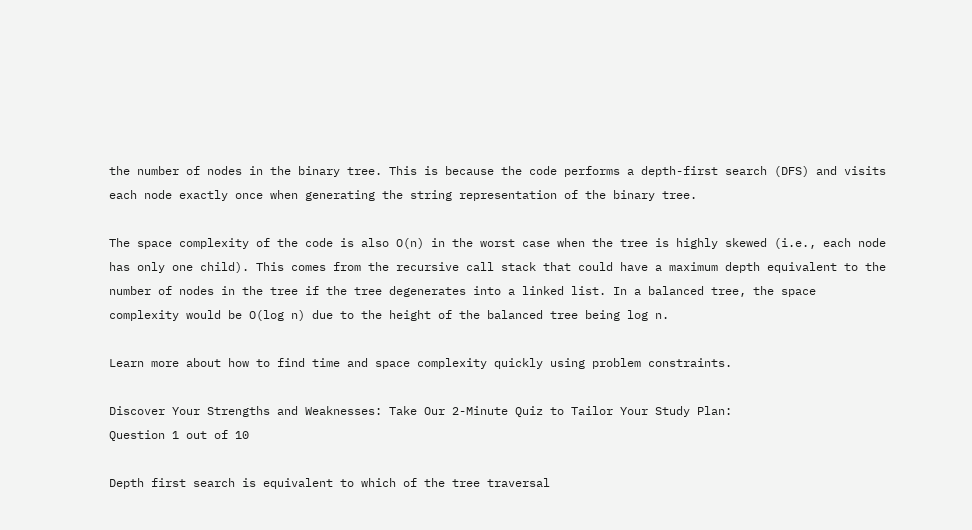the number of nodes in the binary tree. This is because the code performs a depth-first search (DFS) and visits each node exactly once when generating the string representation of the binary tree.

The space complexity of the code is also O(n) in the worst case when the tree is highly skewed (i.e., each node has only one child). This comes from the recursive call stack that could have a maximum depth equivalent to the number of nodes in the tree if the tree degenerates into a linked list. In a balanced tree, the space complexity would be O(log n) due to the height of the balanced tree being log n.

Learn more about how to find time and space complexity quickly using problem constraints.

Discover Your Strengths and Weaknesses: Take Our 2-Minute Quiz to Tailor Your Study Plan:
Question 1 out of 10

Depth first search is equivalent to which of the tree traversal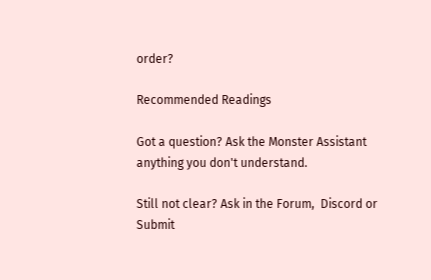order?

Recommended Readings

Got a question? Ask the Monster Assistant anything you don't understand.

Still not clear? Ask in the Forum,  Discord or Submit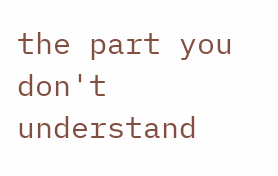the part you don't understand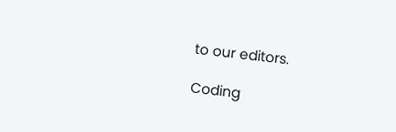to our editors.

Coding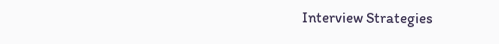Interview Strategies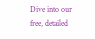Dive into our free, detailed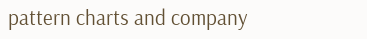pattern charts and company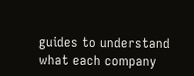guides to understand what each company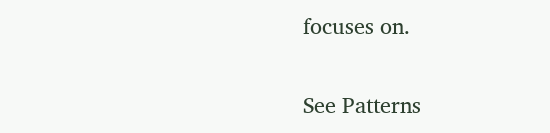focuses on.

See Patterns